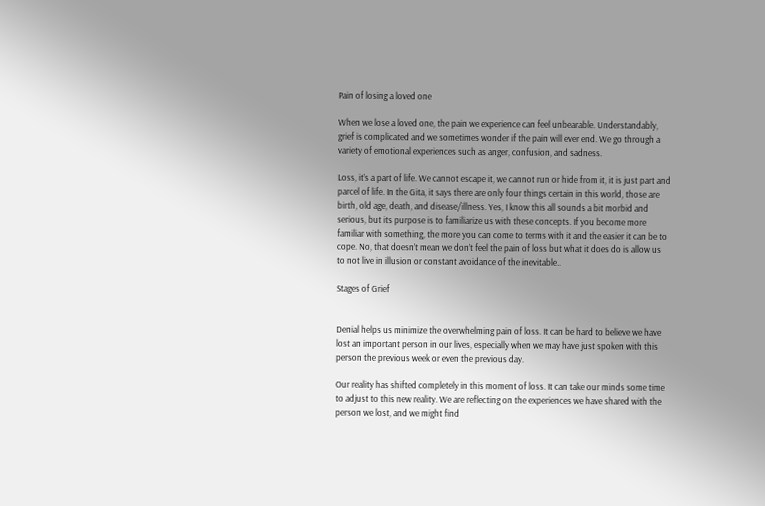Pain of losing a loved one

When we lose a loved one, the pain we experience can feel unbearable. Understandably, grief is complicated and we sometimes wonder if the pain will ever end. We go through a variety of emotional experiences such as anger, confusion, and sadness.

Loss, it’s a part of life. We cannot escape it, we cannot run or hide from it, it is just part and parcel of life. In the Gita, it says there are only four things certain in this world, those are birth, old age, death, and disease/illness. Yes, I know this all sounds a bit morbid and serious, but its purpose is to familiarize us with these concepts. If you become more familiar with something, the more you can come to terms with it and the easier it can be to cope. No, that doesn’t mean we don’t feel the pain of loss but what it does do is allow us to not live in illusion or constant avoidance of the inevitable..

Stages of Grief


Denial helps us minimize the overwhelming pain of loss. It can be hard to believe we have lost an important person in our lives, especially when we may have just spoken with this person the previous week or even the previous day.

Our reality has shifted completely in this moment of loss. It can take our minds some time to adjust to this new reality. We are reflecting on the experiences we have shared with the person we lost, and we might find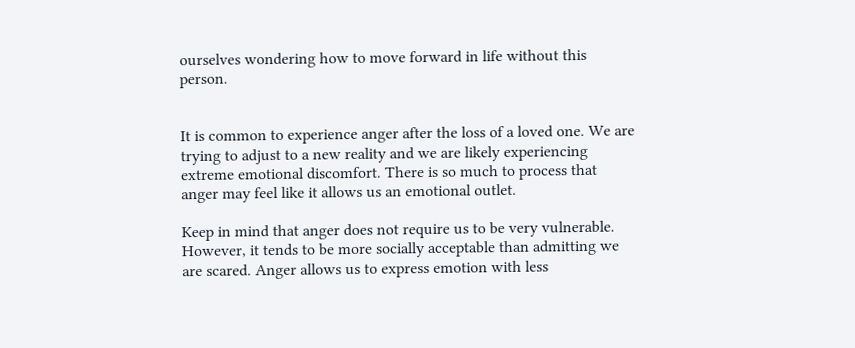ourselves wondering how to move forward in life without this person.


It is common to experience anger after the loss of a loved one. We are trying to adjust to a new reality and we are likely experiencing extreme emotional discomfort. There is so much to process that anger may feel like it allows us an emotional outlet.

Keep in mind that anger does not require us to be very vulnerable. However, it tends to be more socially acceptable than admitting we are scared. Anger allows us to express emotion with less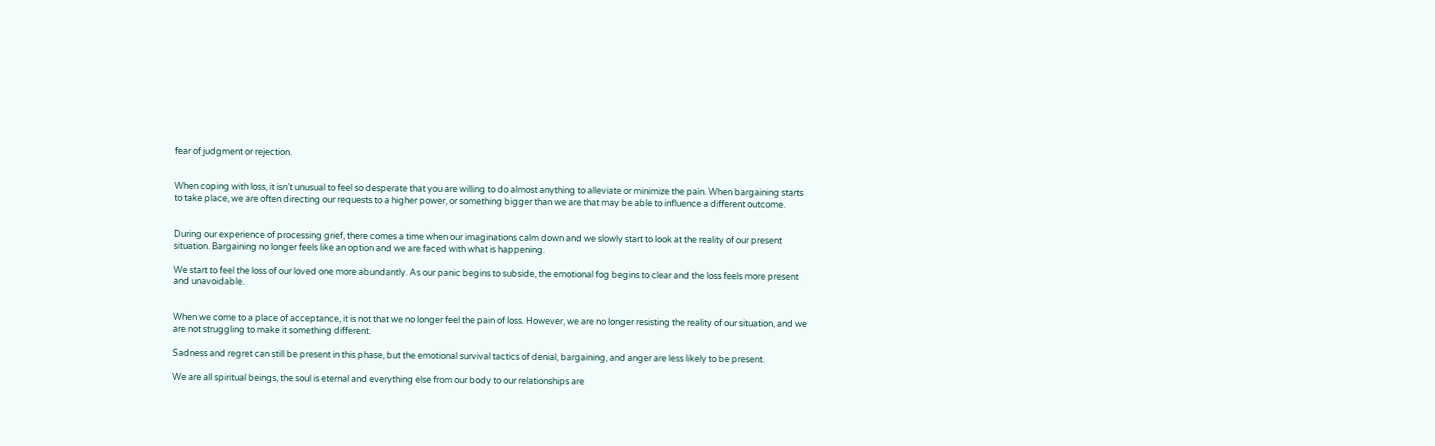fear of judgment or rejection.


When coping with loss, it isn’t unusual to feel so desperate that you are willing to do almost anything to alleviate or minimize the pain. When bargaining starts to take place, we are often directing our requests to a higher power, or something bigger than we are that may be able to influence a different outcome.


During our experience of processing grief, there comes a time when our imaginations calm down and we slowly start to look at the reality of our present situation. Bargaining no longer feels like an option and we are faced with what is happening.

We start to feel the loss of our loved one more abundantly. As our panic begins to subside, the emotional fog begins to clear and the loss feels more present and unavoidable.


When we come to a place of acceptance, it is not that we no longer feel the pain of loss. However, we are no longer resisting the reality of our situation, and we are not struggling to make it something different.

Sadness and regret can still be present in this phase, but the emotional survival tactics of denial, bargaining, and anger are less likely to be present.

We are all spiritual beings, the soul is eternal and everything else from our body to our relationships are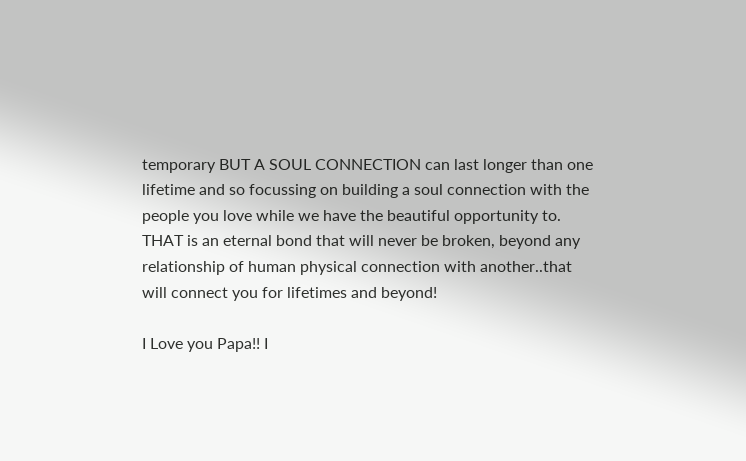temporary BUT A SOUL CONNECTION can last longer than one lifetime and so focussing on building a soul connection with the people you love while we have the beautiful opportunity to. THAT is an eternal bond that will never be broken, beyond any relationship of human physical connection with another..that will connect you for lifetimes and beyond!

I Love you Papa!! I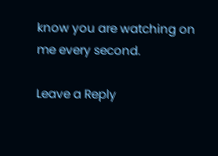know you are watching on me every second.

Leave a Reply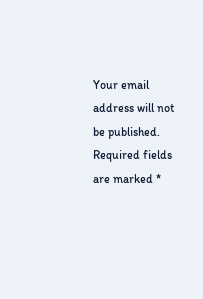Your email address will not be published. Required fields are marked *